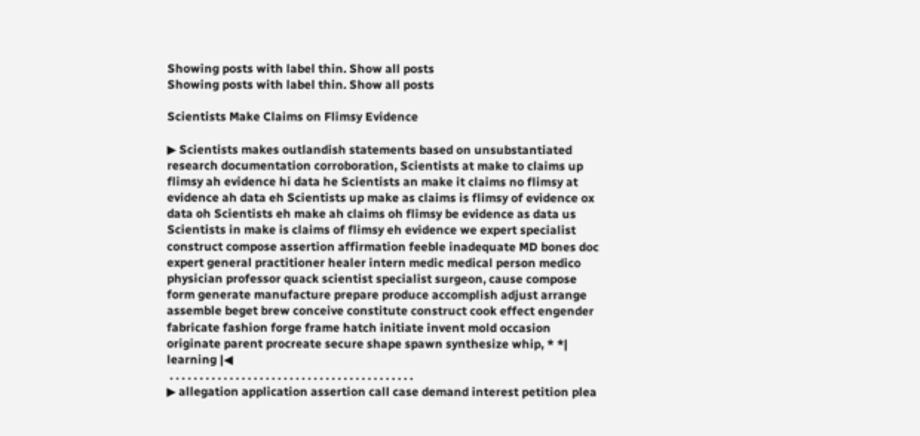Showing posts with label thin. Show all posts
Showing posts with label thin. Show all posts

Scientists Make Claims on Flimsy Evidence

▶ Scientists makes outlandish statements based on unsubstantiated research documentation corroboration, Scientists at make to claims up flimsy ah evidence hi data he Scientists an make it claims no flimsy at evidence ah data eh Scientists up make as claims is flimsy of evidence ox data oh Scientists eh make ah claims oh flimsy be evidence as data us Scientists in make is claims of flimsy eh evidence we expert specialist construct compose assertion affirmation feeble inadequate MD bones doc expert general practitioner healer intern medic medical person medico physician professor quack scientist specialist surgeon, cause compose form generate manufacture prepare produce accomplish adjust arrange assemble beget brew conceive constitute construct cook effect engender fabricate fashion forge frame hatch initiate invent mold occasion originate parent procreate secure shape spawn synthesize whip, * *| learning |◀
 . . . . . . . . . . . . . . . . . . . . . . . . . . . . . . . . . . . . . . . . .
▶ allegation application assertion call case demand interest petition plea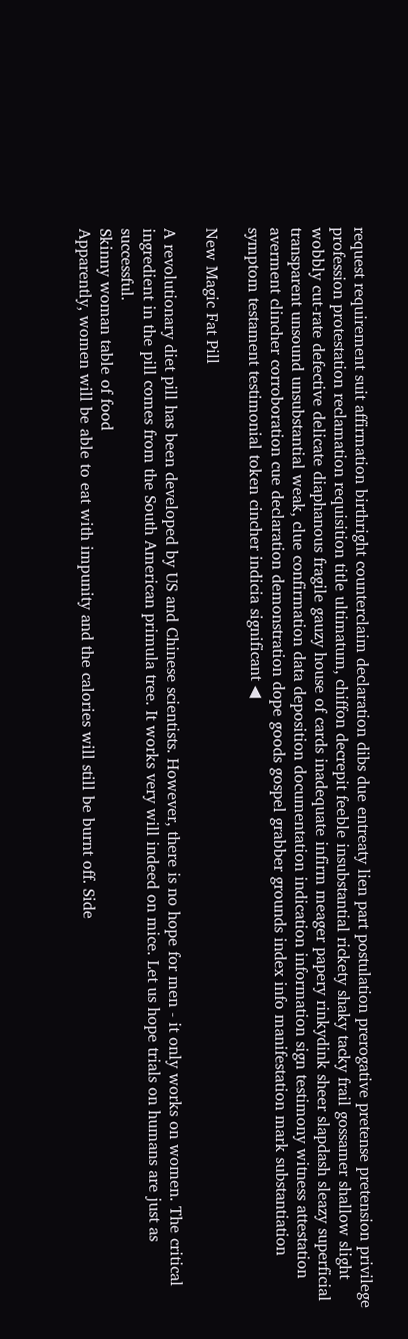request requirement suit affirmation birthright counterclaim declaration dibs due entreaty lien part postulation prerogative pretense pretension privilege profession protestation reclamation requisition title ultimatum, chiffon decrepit feeble insubstantial rickety shaky tacky frail gossamer shallow slight wobbly cut-rate defective delicate diaphanous fragile gauzy house of cards inadequate infirm meager papery rinkydink sheer slapdash sleazy superficial transparent unsound unsubstantial weak, clue confirmation data deposition documentation indication information sign testimony witness attestation averment clincher corroboration cue declaration demonstration dope goods gospel grabber grounds index info manifestation mark substantiation symptom testament testimonial token cincher indicia significant ◀

New Magic Fat Pill

A revolutionary diet pill has been developed by US and Chinese scientists. However, there is no hope for men - it only works on women. The critical ingredient in the pill comes from the South American primula tree. It works very will indeed on mice. Let us hope trials on humans are just as successful.
Skinny woman table of food
Apparently, women will be able to eat with impunity and the calories will still be burnt off. Side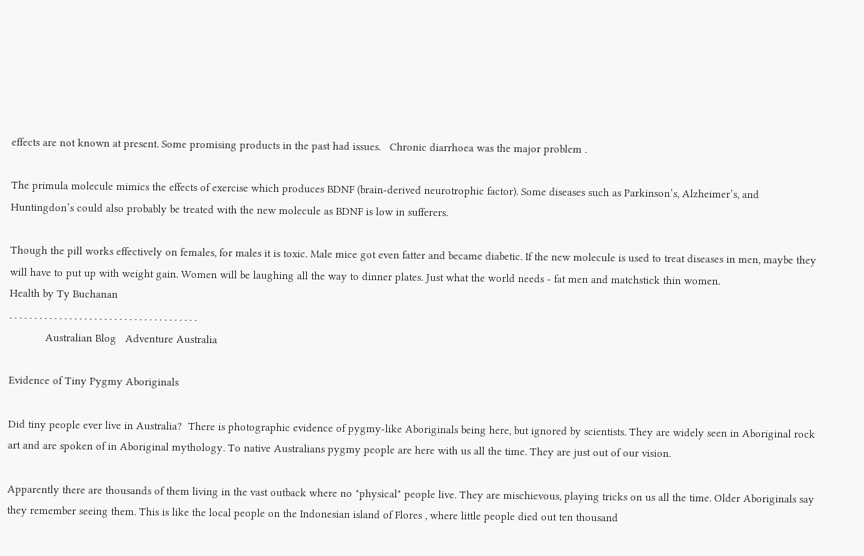effects are not known at present. Some promising products in the past had issues.   Chronic diarrhoea was the major problem .

The primula molecule mimics the effects of exercise which produces BDNF (brain-derived neurotrophic factor). Some diseases such as Parkinson’s, Alzheimer’s, and Huntingdon’s could also probably be treated with the new molecule as BDNF is low in sufferers.

Though the pill works effectively on females, for males it is toxic. Male mice got even fatter and became diabetic. If the new molecule is used to treat diseases in men, maybe they will have to put up with weight gain. Women will be laughing all the way to dinner plates. Just what the world needs - fat men and matchstick thin women.
Health by Ty Buchanan
. . . . . . . . . . . . . . . . . . . . . . . . . . . . . . . . . . . . . .
            Australian Blog   Adventure Australia

Evidence of Tiny Pygmy Aboriginals

Did tiny people ever live in Australia?  There is photographic evidence of pygmy-like Aboriginals being here, but ignored by scientists. They are widely seen in Aboriginal rock art and are spoken of in Aboriginal mythology. To native Australians pygmy people are here with us all the time. They are just out of our vision.

Apparently there are thousands of them living in the vast outback where no "physical" people live. They are mischievous, playing tricks on us all the time. Older Aboriginals say they remember seeing them. This is like the local people on the Indonesian island of Flores , where little people died out ten thousand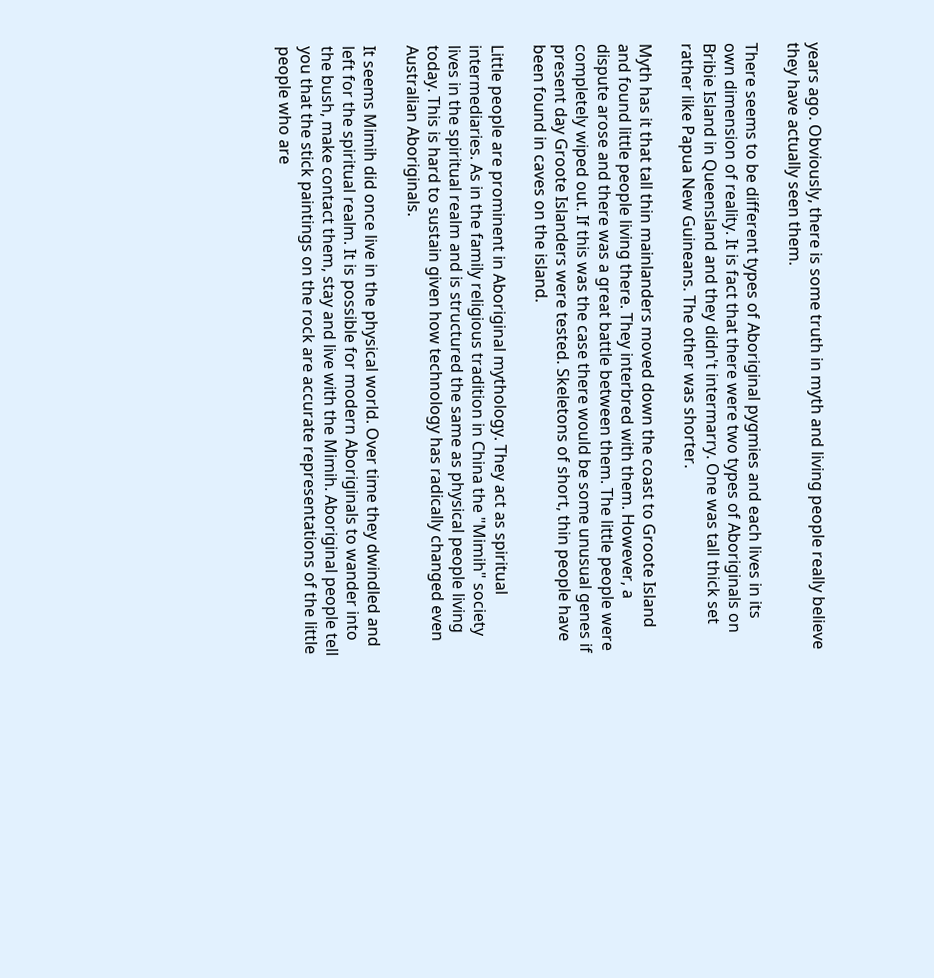years ago. Obviously, there is some truth in myth and living people really believe they have actually seen them.

There seems to be different types of Aboriginal pygmies and each lives in its own dimension of reality. It is fact that there were two types of Aboriginals on Bribie Island in Queensland and they didn't intermarry. One was tall thick set rather like Papua New Guineans. The other was shorter.

Myth has it that tall thin mainlanders moved down the coast to Groote Island and found little people living there. They interbred with them. However, a dispute arose and there was a great battle between them. The little people were completely wiped out. If this was the case there would be some unusual genes if present day Groote Islanders were tested. Skeletons of short, thin people have been found in caves on the island.

Little people are prominent in Aboriginal mythology. They act as spiritual intermediaries. As in the family religious tradition in China the "Mimih" society lives in the spiritual realm and is structured the same as physical people living today. This is hard to sustain given how technology has radically changed even Australian Aboriginals.

It seems Mimih did once live in the physical world. Over time they dwindled and left for the spiritual realm. It is possible for modern Aboriginals to wander into the bush, make contact them, stay and live with the Mimih. Aboriginal people tell you that the stick paintings on the rock are accurate representations of the little people who are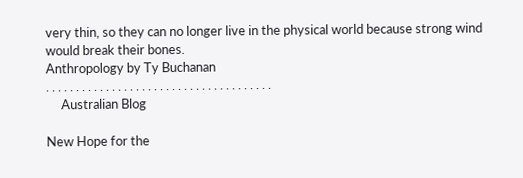very thin, so they can no longer live in the physical world because strong wind would break their bones.
Anthropology by Ty Buchanan
. . . . . . . . . . . . . . . . . . . . . . . . . . . . . . . . . . . . . .
     Australian Blog

New Hope for the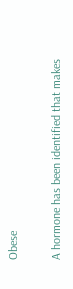Obese

A hormone has been identified that makes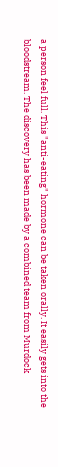a person feel full. This "anti-eating" hormone can be taken orally. It easily gets into the bloodstream. The discovery has been made by a combined team from Murdock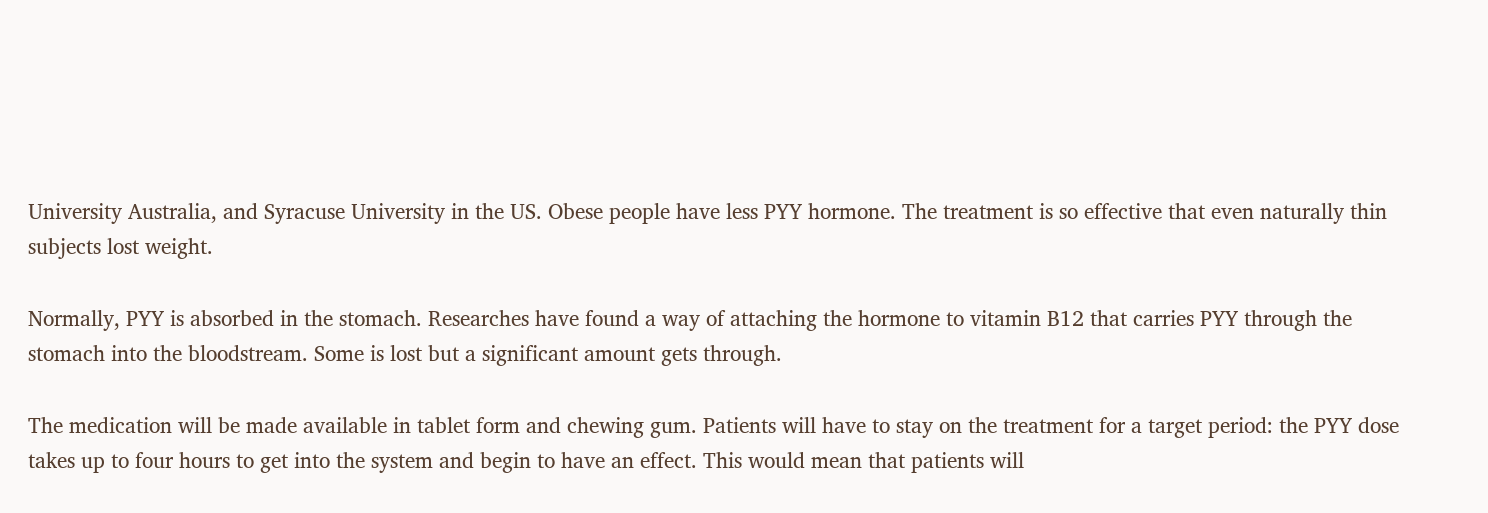University Australia, and Syracuse University in the US. Obese people have less PYY hormone. The treatment is so effective that even naturally thin subjects lost weight.

Normally, PYY is absorbed in the stomach. Researches have found a way of attaching the hormone to vitamin B12 that carries PYY through the stomach into the bloodstream. Some is lost but a significant amount gets through.

The medication will be made available in tablet form and chewing gum. Patients will have to stay on the treatment for a target period: the PYY dose takes up to four hours to get into the system and begin to have an effect. This would mean that patients will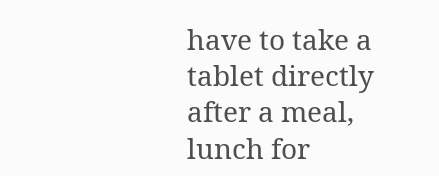have to take a tablet directly after a meal, lunch for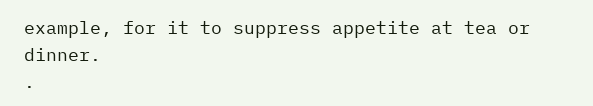example, for it to suppress appetite at tea or dinner.
.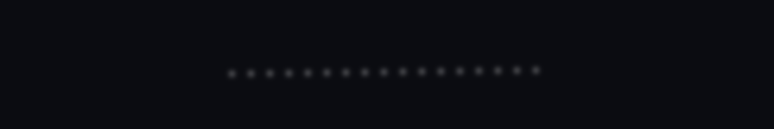. . . . . . . . . . . . . . . . .